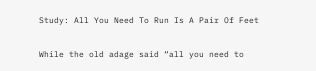Study: All You Need To Run Is A Pair Of Feet

While the old adage said “all you need to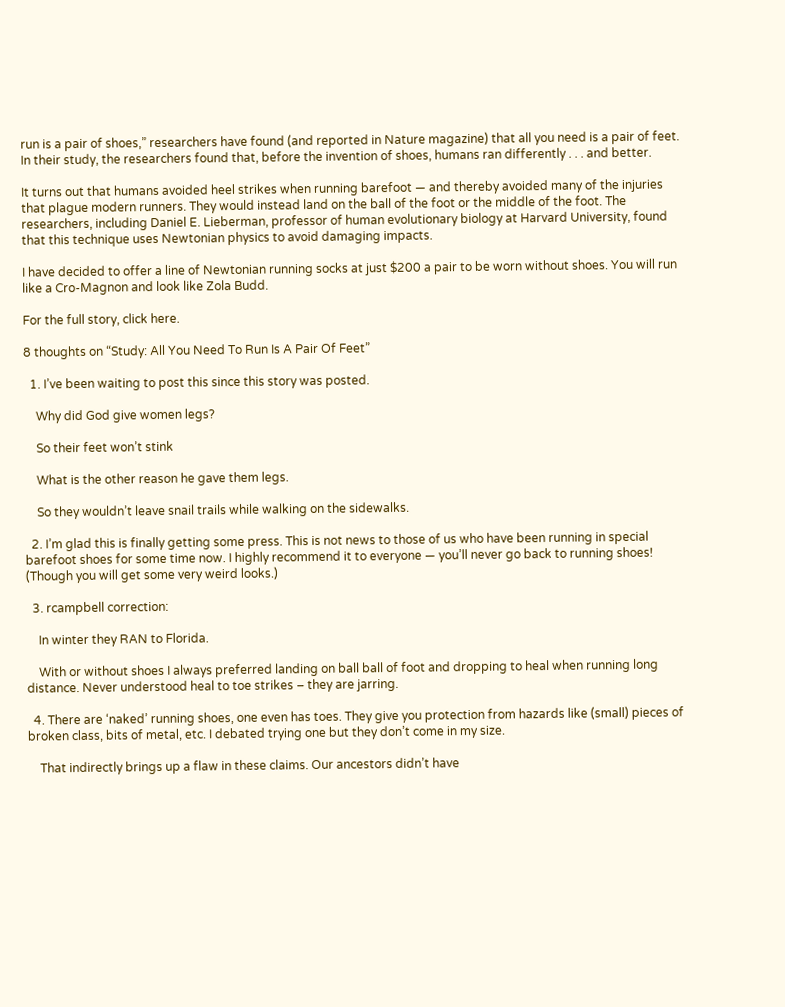run is a pair of shoes,” researchers have found (and reported in Nature magazine) that all you need is a pair of feet. In their study, the researchers found that, before the invention of shoes, humans ran differently . . . and better.

It turns out that humans avoided heel strikes when running barefoot — and thereby avoided many of the injuries that plague modern runners. They would instead land on the ball of the foot or the middle of the foot. The researchers, including Daniel E. Lieberman, professor of human evolutionary biology at Harvard University, found that this technique uses Newtonian physics to avoid damaging impacts.

I have decided to offer a line of Newtonian running socks at just $200 a pair to be worn without shoes. You will run like a Cro-Magnon and look like Zola Budd.

For the full story, click here.

8 thoughts on “Study: All You Need To Run Is A Pair Of Feet”

  1. I’ve been waiting to post this since this story was posted.

    Why did God give women legs?

    So their feet won’t stink

    What is the other reason he gave them legs.

    So they wouldn’t leave snail trails while walking on the sidewalks.

  2. I’m glad this is finally getting some press. This is not news to those of us who have been running in special barefoot shoes for some time now. I highly recommend it to everyone — you’ll never go back to running shoes! (Though you will get some very weird looks.)

  3. rcampbell correction:

    In winter they RAN to Florida.

    With or without shoes I always preferred landing on ball ball of foot and dropping to heal when running long distance. Never understood heal to toe strikes – they are jarring.

  4. There are ‘naked’ running shoes, one even has toes. They give you protection from hazards like (small) pieces of broken class, bits of metal, etc. I debated trying one but they don’t come in my size.

    That indirectly brings up a flaw in these claims. Our ancestors didn’t have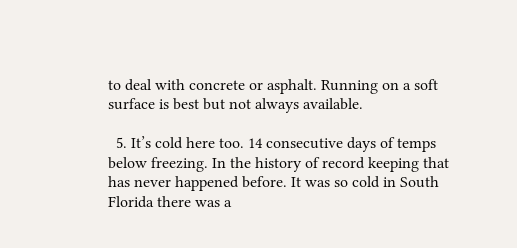to deal with concrete or asphalt. Running on a soft surface is best but not always available.

  5. It’s cold here too. 14 consecutive days of temps below freezing. In the history of record keeping that has never happened before. It was so cold in South Florida there was a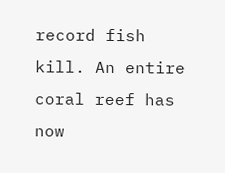record fish kill. An entire coral reef has now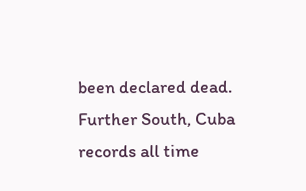been declared dead. Further South, Cuba records all time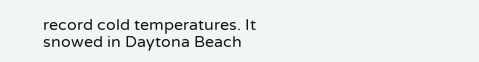record cold temperatures. It snowed in Daytona Beach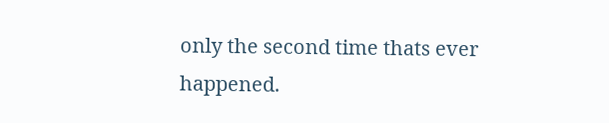only the second time thats ever happened.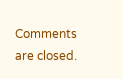Comments are closed.